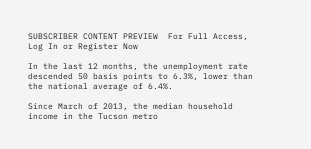SUBSCRIBER CONTENT PREVIEW  For Full Access, Log In or Register Now

In the last 12 months, the unemployment rate descended 50 basis points to 6.3%, lower than the national average of 6.4%.

Since March of 2013, the median household income in the Tucson metro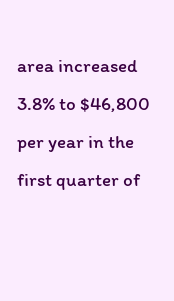area increased 3.8% to $46,800 per year in the first quarter of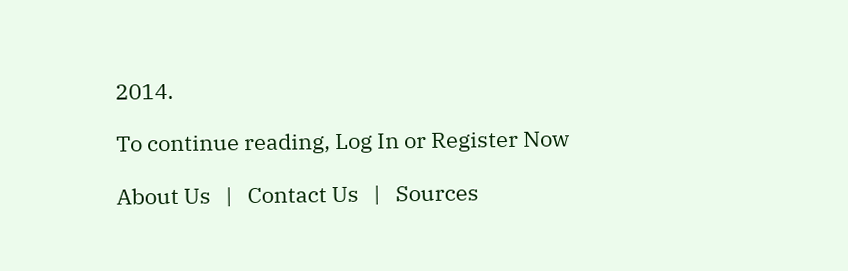2014.

To continue reading, Log In or Register Now

About Us   |   Contact Us   |   Sources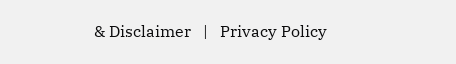& Disclaimer   |   Privacy Policy